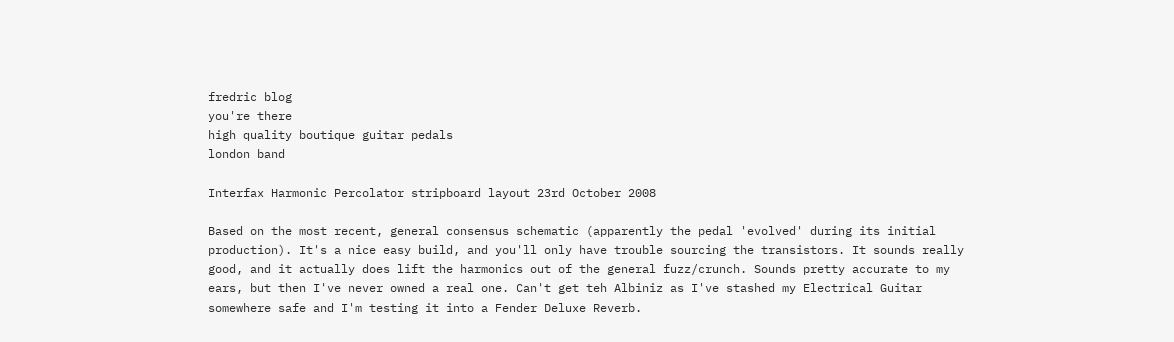fredric blog
you're there
high quality boutique guitar pedals
london band

Interfax Harmonic Percolator stripboard layout 23rd October 2008

Based on the most recent, general consensus schematic (apparently the pedal 'evolved' during its initial production). It's a nice easy build, and you'll only have trouble sourcing the transistors. It sounds really good, and it actually does lift the harmonics out of the general fuzz/crunch. Sounds pretty accurate to my ears, but then I've never owned a real one. Can't get teh Albiniz as I've stashed my Electrical Guitar somewhere safe and I'm testing it into a Fender Deluxe Reverb.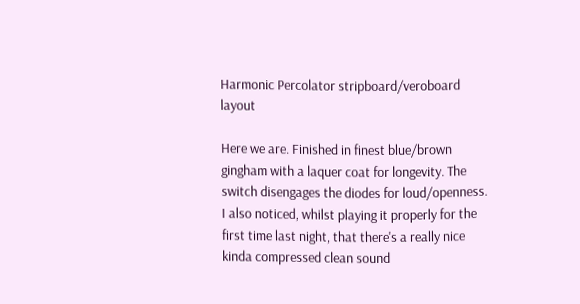Harmonic Percolator stripboard/veroboard layout

Here we are. Finished in finest blue/brown gingham with a laquer coat for longevity. The switch disengages the diodes for loud/openness. I also noticed, whilst playing it properly for the first time last night, that there's a really nice kinda compressed clean sound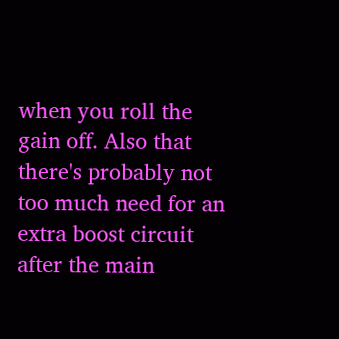when you roll the gain off. Also that there's probably not too much need for an extra boost circuit after the main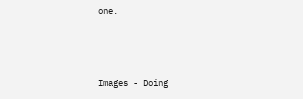one.



Images - Doing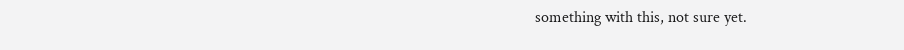something with this, not sure yet.